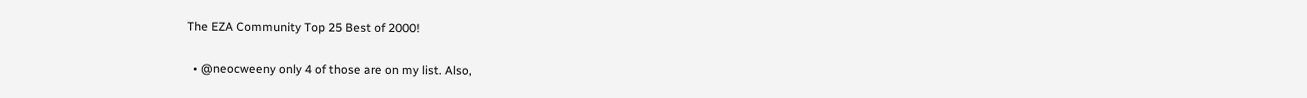The EZA Community Top 25 Best of 2000!

  • @neocweeny only 4 of those are on my list. Also,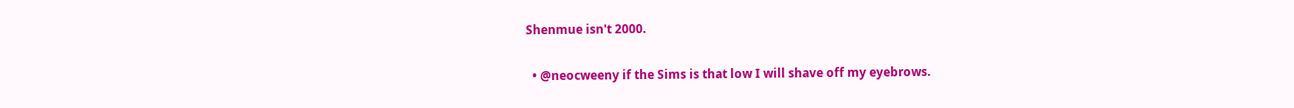Shenmue isn't 2000.

  • @neocweeny if the Sims is that low I will shave off my eyebrows.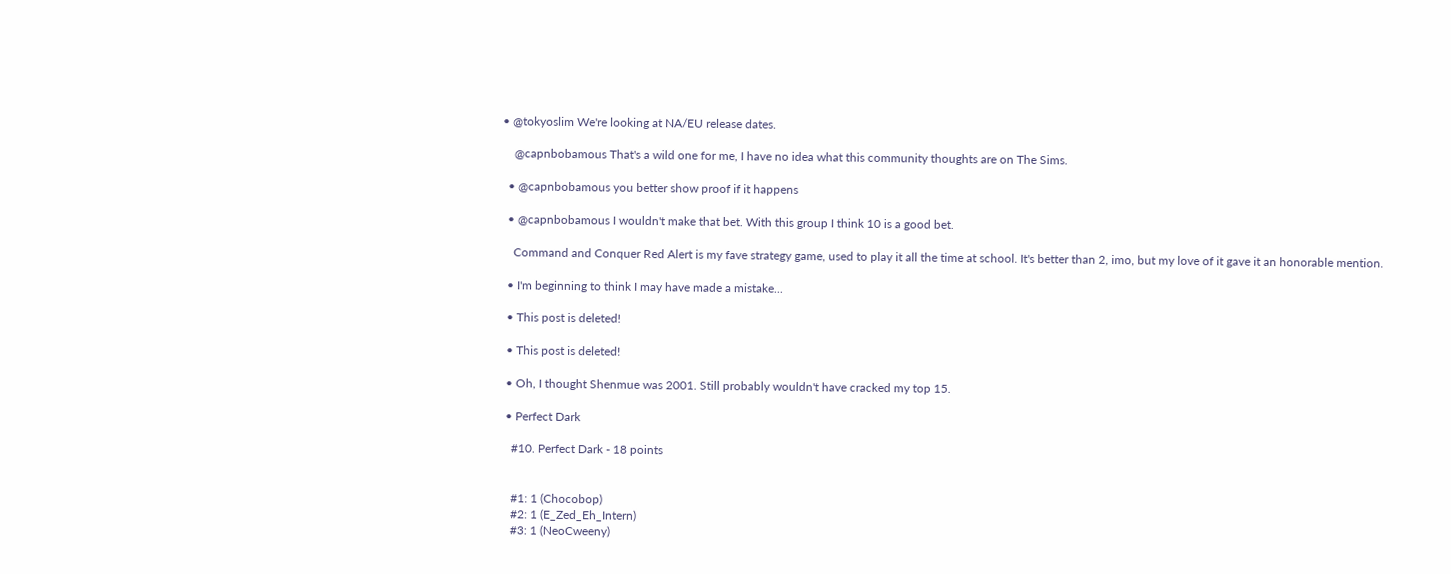• @tokyoslim We're looking at NA/EU release dates.

    @capnbobamous That's a wild one for me, I have no idea what this community thoughts are on The Sims.

  • @capnbobamous you better show proof if it happens

  • @capnbobamous I wouldn't make that bet. With this group I think 10 is a good bet.

    Command and Conquer Red Alert is my fave strategy game, used to play it all the time at school. It's better than 2, imo, but my love of it gave it an honorable mention.

  • I'm beginning to think I may have made a mistake...

  • This post is deleted!

  • This post is deleted!

  • Oh, I thought Shenmue was 2001. Still probably wouldn't have cracked my top 15.

  • Perfect Dark

    #10. Perfect Dark - 18 points


    #1: 1 (Chocobop)
    #2: 1 (E_Zed_Eh_Intern)
    #3: 1 (NeoCweeny)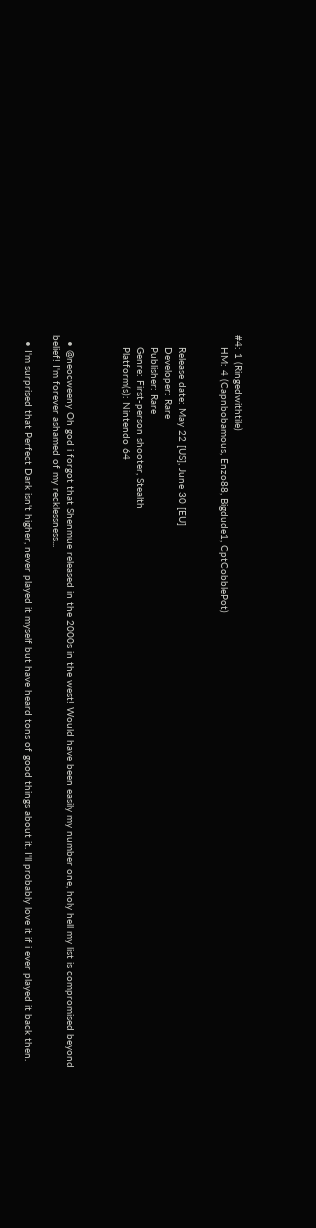#4: 1 (Ringedwithtile)
    HM: 4 (Capnbobamous, Enzo88, Bigdude1, CptCobblePot)


    Release date: May 22 [US], June 30 [EU]
    Developer: Rare
    Publisher: Rare
    Genre: First-person shooter, Stealth
    Platform(s): Nintendo 64



  • @neocweeny Oh god i forgot that Shenmue released in the 2000s in the west! Would have been easily my number one, holy hell my list is compromised beyond belief! I'm forever ashamed of my recklessness...

  • I'm surprised that Perfect Dark isn't higher, never played it myself but have heard tons of good things about it. I'll probably love it if i ever played it back then.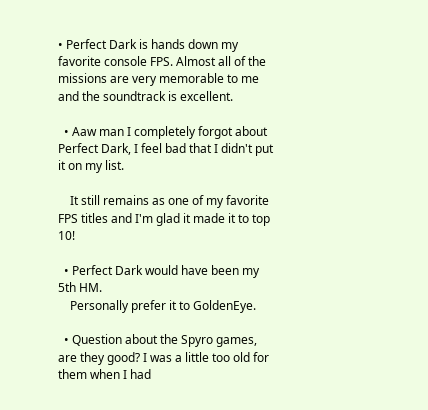• Perfect Dark is hands down my favorite console FPS. Almost all of the missions are very memorable to me and the soundtrack is excellent.

  • Aaw man I completely forgot about Perfect Dark, I feel bad that I didn't put it on my list.

    It still remains as one of my favorite FPS titles and I'm glad it made it to top 10!

  • Perfect Dark would have been my 5th HM.
    Personally prefer it to GoldenEye.

  • Question about the Spyro games, are they good? I was a little too old for them when I had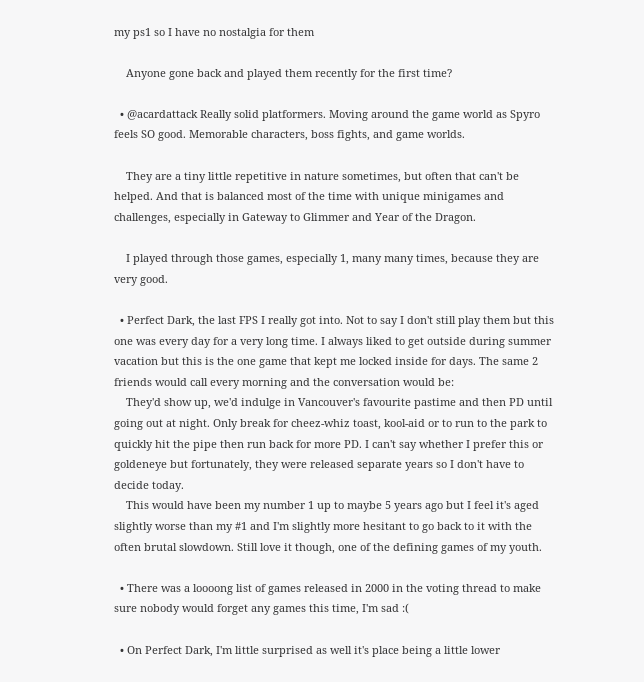my ps1 so I have no nostalgia for them

    Anyone gone back and played them recently for the first time?

  • @acardattack Really solid platformers. Moving around the game world as Spyro feels SO good. Memorable characters, boss fights, and game worlds.

    They are a tiny little repetitive in nature sometimes, but often that can't be helped. And that is balanced most of the time with unique minigames and challenges, especially in Gateway to Glimmer and Year of the Dragon.

    I played through those games, especially 1, many many times, because they are very good.

  • Perfect Dark, the last FPS I really got into. Not to say I don't still play them but this one was every day for a very long time. I always liked to get outside during summer vacation but this is the one game that kept me locked inside for days. The same 2 friends would call every morning and the conversation would be:
    They'd show up, we'd indulge in Vancouver's favourite pastime and then PD until going out at night. Only break for cheez-whiz toast, kool-aid or to run to the park to quickly hit the pipe then run back for more PD. I can't say whether I prefer this or goldeneye but fortunately, they were released separate years so I don't have to decide today.
    This would have been my number 1 up to maybe 5 years ago but I feel it's aged slightly worse than my #1 and I'm slightly more hesitant to go back to it with the often brutal slowdown. Still love it though, one of the defining games of my youth.

  • There was a loooong list of games released in 2000 in the voting thread to make sure nobody would forget any games this time, I'm sad :(

  • On Perfect Dark, I'm little surprised as well it's place being a little lower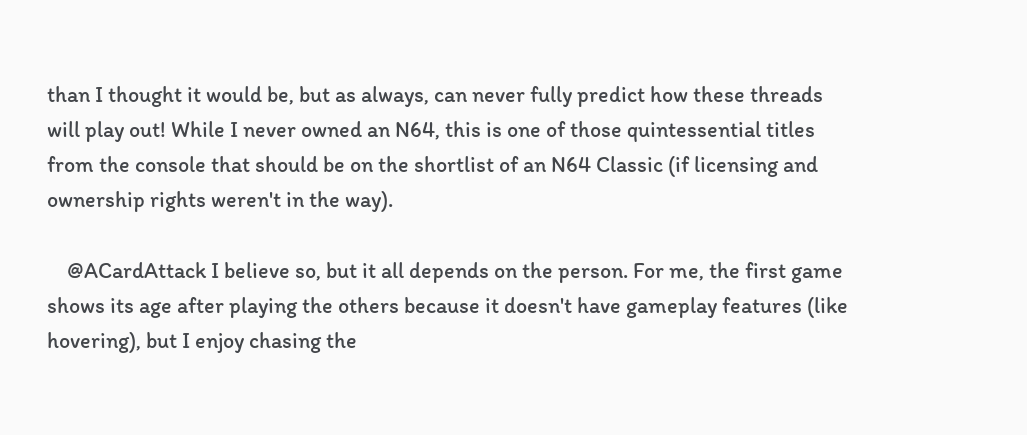than I thought it would be, but as always, can never fully predict how these threads will play out! While I never owned an N64, this is one of those quintessential titles from the console that should be on the shortlist of an N64 Classic (if licensing and ownership rights weren't in the way).

    @ACardAttack I believe so, but it all depends on the person. For me, the first game shows its age after playing the others because it doesn't have gameplay features (like hovering), but I enjoy chasing the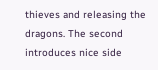thieves and releasing the dragons. The second introduces nice side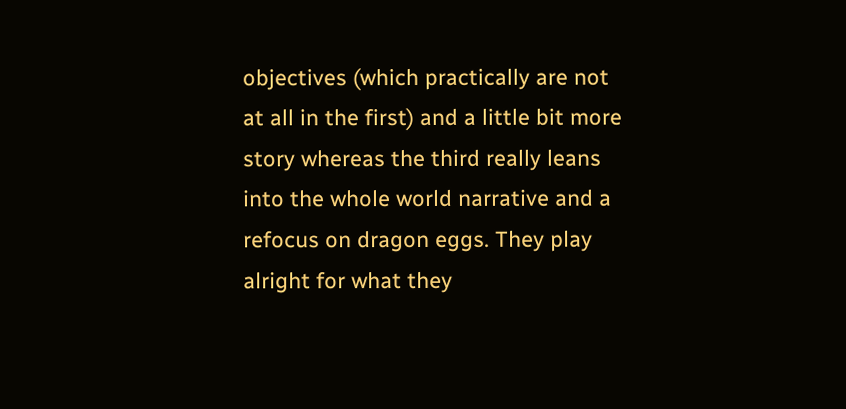objectives (which practically are not at all in the first) and a little bit more story whereas the third really leans into the whole world narrative and a refocus on dragon eggs. They play alright for what they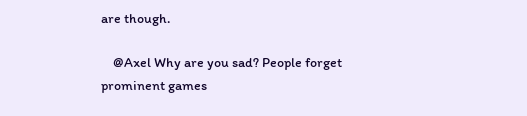are though.

    @Axel Why are you sad? People forget prominent games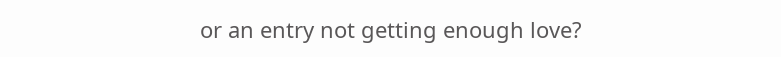or an entry not getting enough love?